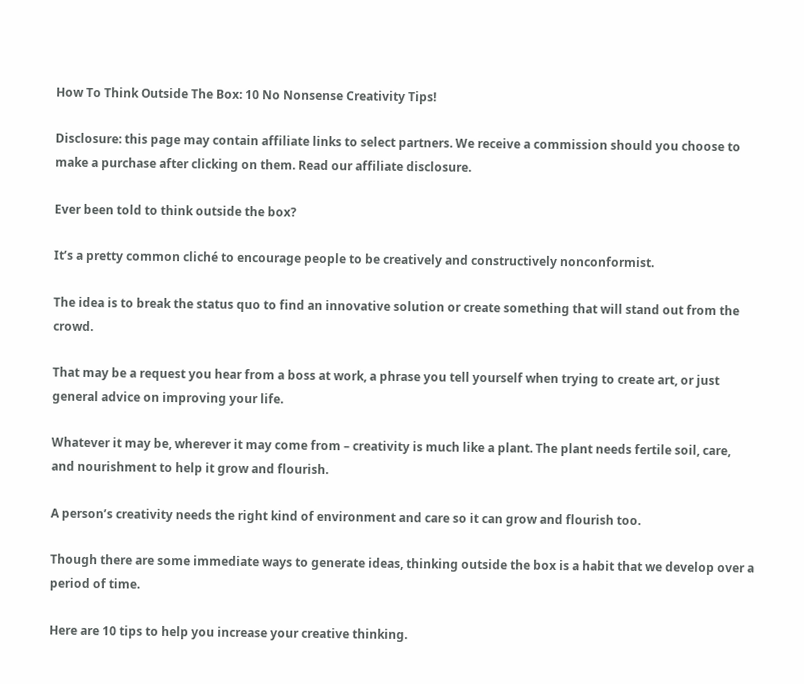How To Think Outside The Box: 10 No Nonsense Creativity Tips!

Disclosure: this page may contain affiliate links to select partners. We receive a commission should you choose to make a purchase after clicking on them. Read our affiliate disclosure.

Ever been told to think outside the box?

It’s a pretty common cliché to encourage people to be creatively and constructively nonconformist.

The idea is to break the status quo to find an innovative solution or create something that will stand out from the crowd.

That may be a request you hear from a boss at work, a phrase you tell yourself when trying to create art, or just general advice on improving your life.

Whatever it may be, wherever it may come from – creativity is much like a plant. The plant needs fertile soil, care, and nourishment to help it grow and flourish.

A person’s creativity needs the right kind of environment and care so it can grow and flourish too.

Though there are some immediate ways to generate ideas, thinking outside the box is a habit that we develop over a period of time.

Here are 10 tips to help you increase your creative thinking.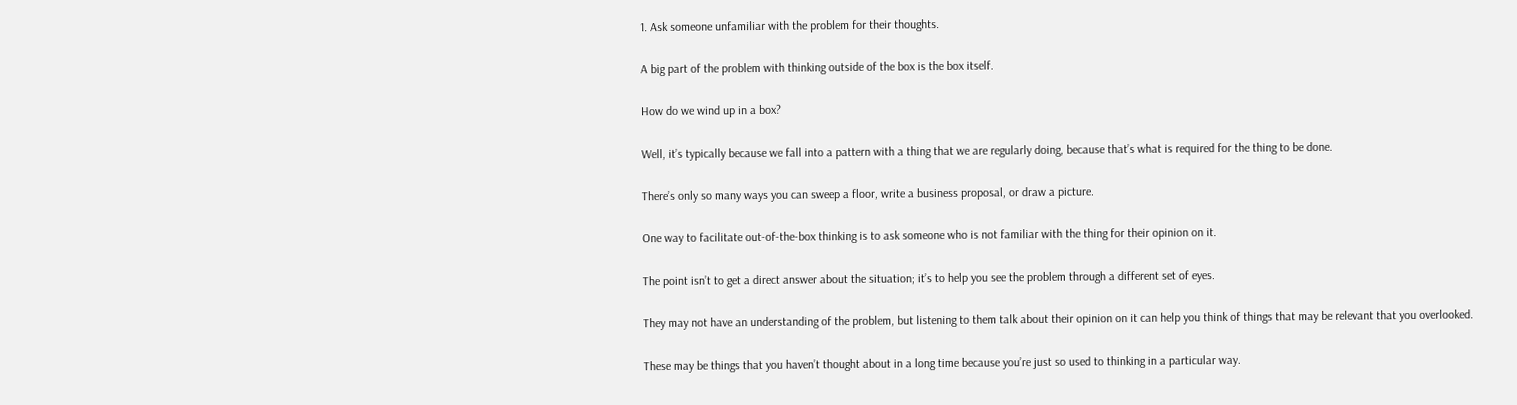1. Ask someone unfamiliar with the problem for their thoughts.

A big part of the problem with thinking outside of the box is the box itself.

How do we wind up in a box?

Well, it’s typically because we fall into a pattern with a thing that we are regularly doing, because that’s what is required for the thing to be done.

There’s only so many ways you can sweep a floor, write a business proposal, or draw a picture.

One way to facilitate out-of-the-box thinking is to ask someone who is not familiar with the thing for their opinion on it.

The point isn’t to get a direct answer about the situation; it’s to help you see the problem through a different set of eyes.

They may not have an understanding of the problem, but listening to them talk about their opinion on it can help you think of things that may be relevant that you overlooked.

These may be things that you haven’t thought about in a long time because you’re just so used to thinking in a particular way.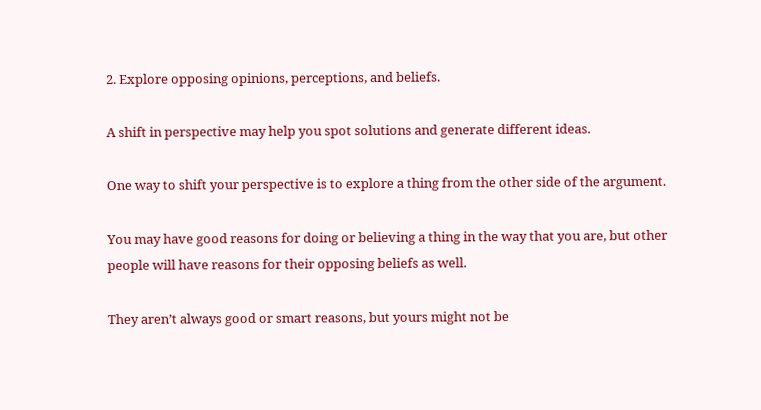2. Explore opposing opinions, perceptions, and beliefs.

A shift in perspective may help you spot solutions and generate different ideas.

One way to shift your perspective is to explore a thing from the other side of the argument.

You may have good reasons for doing or believing a thing in the way that you are, but other people will have reasons for their opposing beliefs as well.

They aren’t always good or smart reasons, but yours might not be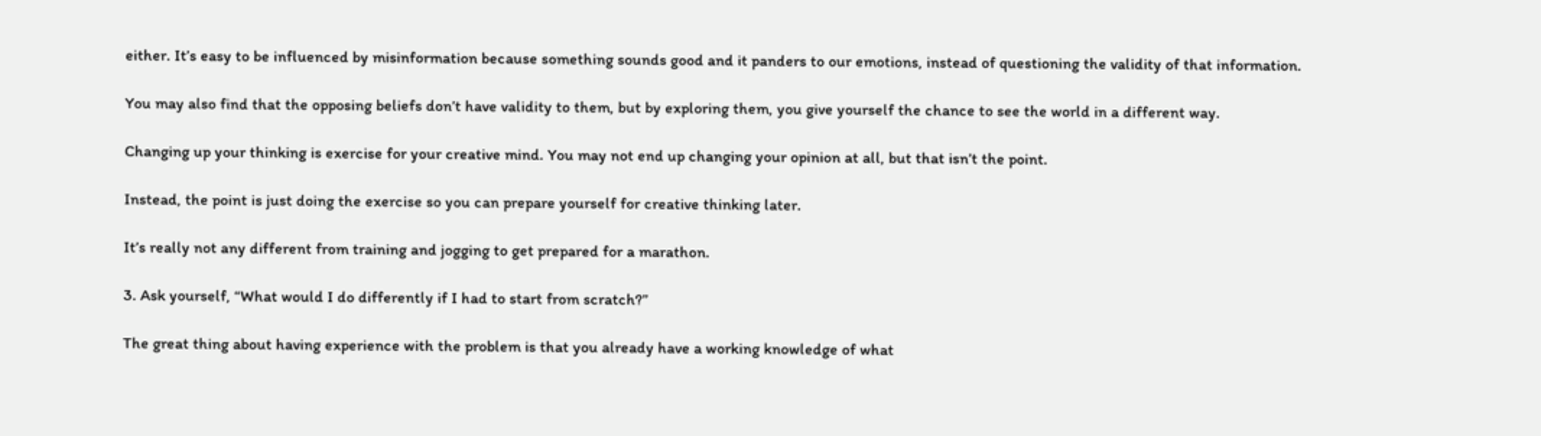either. It’s easy to be influenced by misinformation because something sounds good and it panders to our emotions, instead of questioning the validity of that information.

You may also find that the opposing beliefs don’t have validity to them, but by exploring them, you give yourself the chance to see the world in a different way.

Changing up your thinking is exercise for your creative mind. You may not end up changing your opinion at all, but that isn’t the point.

Instead, the point is just doing the exercise so you can prepare yourself for creative thinking later.

It’s really not any different from training and jogging to get prepared for a marathon.

3. Ask yourself, “What would I do differently if I had to start from scratch?”

The great thing about having experience with the problem is that you already have a working knowledge of what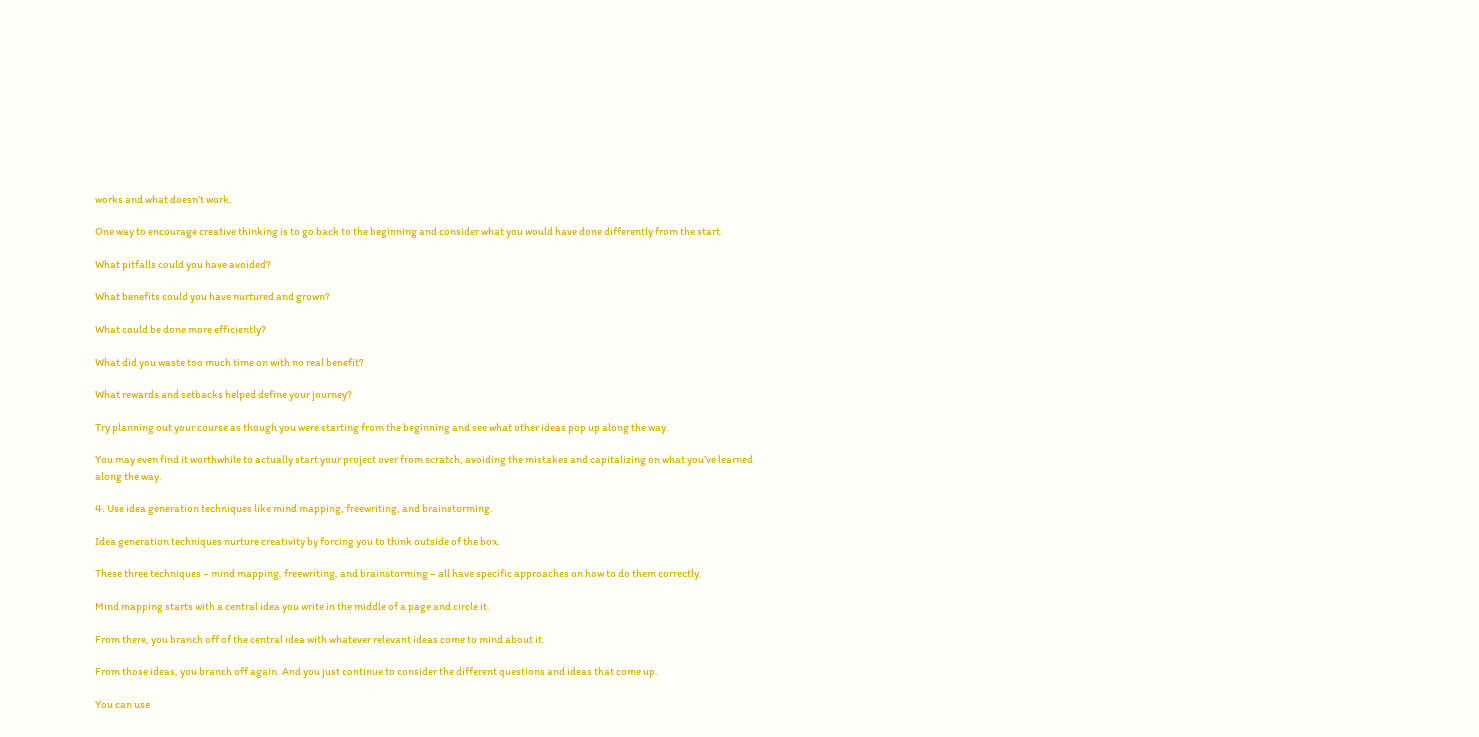works and what doesn’t work.

One way to encourage creative thinking is to go back to the beginning and consider what you would have done differently from the start.

What pitfalls could you have avoided?

What benefits could you have nurtured and grown?

What could be done more efficiently?

What did you waste too much time on with no real benefit?

What rewards and setbacks helped define your journey?

Try planning out your course as though you were starting from the beginning and see what other ideas pop up along the way.

You may even find it worthwhile to actually start your project over from scratch, avoiding the mistakes and capitalizing on what you’ve learned along the way.

4. Use idea generation techniques like mind mapping, freewriting, and brainstorming.

Idea generation techniques nurture creativity by forcing you to think outside of the box.

These three techniques – mind mapping, freewriting, and brainstorming – all have specific approaches on how to do them correctly.

Mind mapping starts with a central idea you write in the middle of a page and circle it.

From there, you branch off of the central idea with whatever relevant ideas come to mind about it.

From those ideas, you branch off again. And you just continue to consider the different questions and ideas that come up.

You can use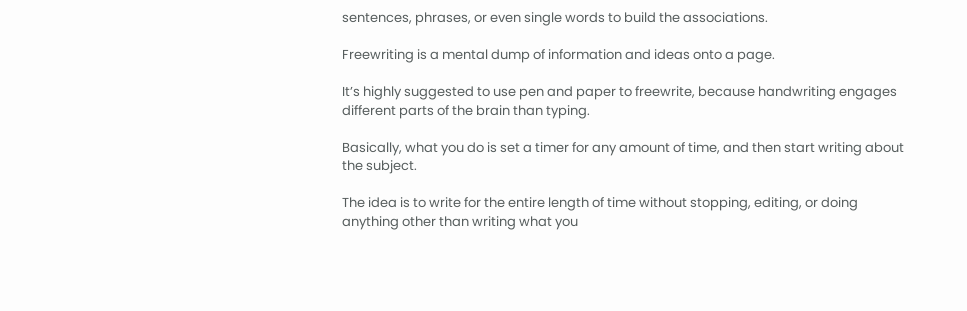sentences, phrases, or even single words to build the associations.

Freewriting is a mental dump of information and ideas onto a page.

It’s highly suggested to use pen and paper to freewrite, because handwriting engages different parts of the brain than typing.

Basically, what you do is set a timer for any amount of time, and then start writing about the subject.

The idea is to write for the entire length of time without stopping, editing, or doing anything other than writing what you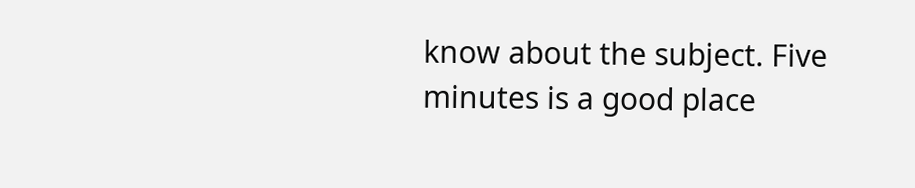know about the subject. Five minutes is a good place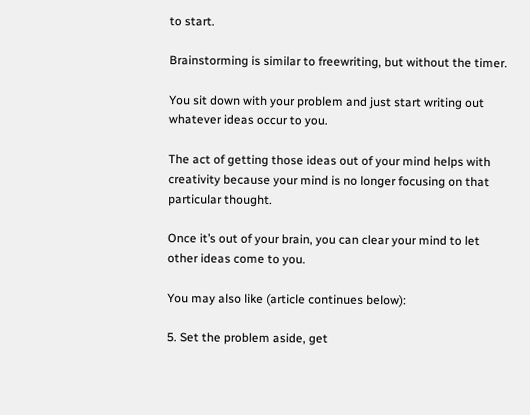to start.

Brainstorming is similar to freewriting, but without the timer.

You sit down with your problem and just start writing out whatever ideas occur to you.

The act of getting those ideas out of your mind helps with creativity because your mind is no longer focusing on that particular thought.

Once it’s out of your brain, you can clear your mind to let other ideas come to you.

You may also like (article continues below):

5. Set the problem aside, get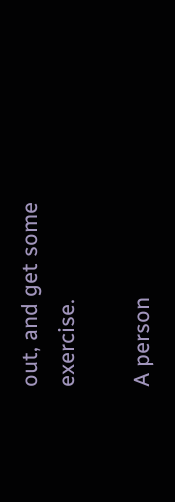out, and get some exercise.

A person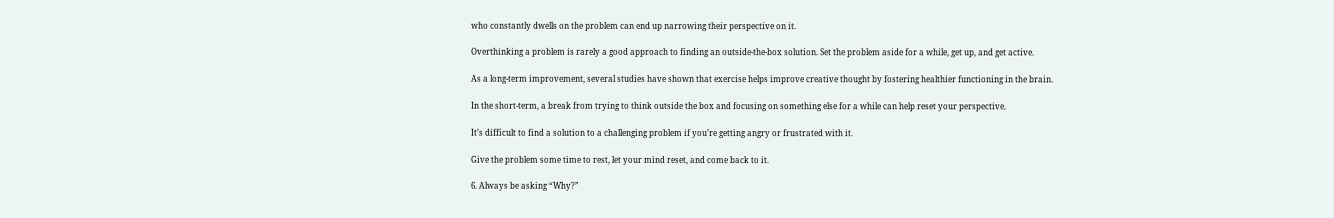who constantly dwells on the problem can end up narrowing their perspective on it.

Overthinking a problem is rarely a good approach to finding an outside-the-box solution. Set the problem aside for a while, get up, and get active.

As a long-term improvement, several studies have shown that exercise helps improve creative thought by fostering healthier functioning in the brain.

In the short-term, a break from trying to think outside the box and focusing on something else for a while can help reset your perspective.

It’s difficult to find a solution to a challenging problem if you’re getting angry or frustrated with it.

Give the problem some time to rest, let your mind reset, and come back to it.

6. Always be asking “Why?”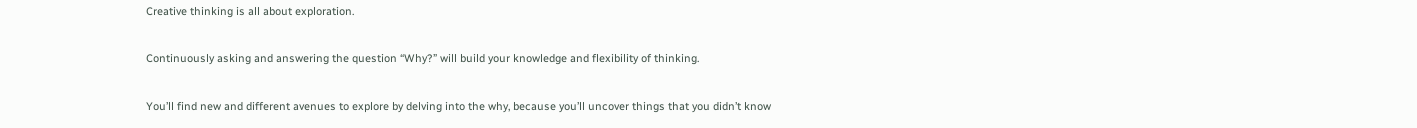Creative thinking is all about exploration.

Continuously asking and answering the question “Why?” will build your knowledge and flexibility of thinking.

You’ll find new and different avenues to explore by delving into the why, because you’ll uncover things that you didn’t know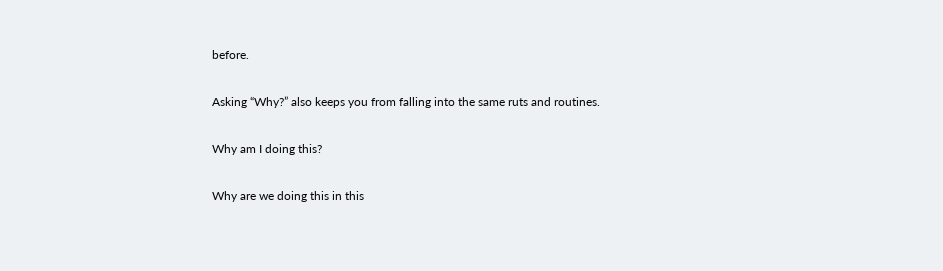before.

Asking “Why?” also keeps you from falling into the same ruts and routines.

Why am I doing this?

Why are we doing this in this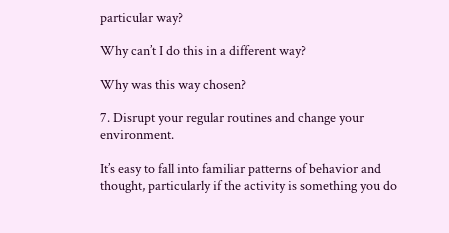particular way?

Why can’t I do this in a different way?

Why was this way chosen?

7. Disrupt your regular routines and change your environment.

It’s easy to fall into familiar patterns of behavior and thought, particularly if the activity is something you do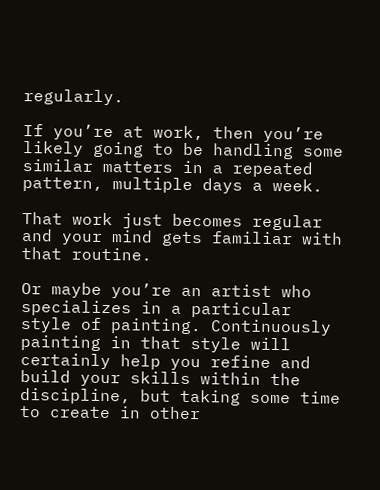regularly.

If you’re at work, then you’re likely going to be handling some similar matters in a repeated pattern, multiple days a week.

That work just becomes regular and your mind gets familiar with that routine.

Or maybe you’re an artist who specializes in a particular style of painting. Continuously painting in that style will certainly help you refine and build your skills within the discipline, but taking some time to create in other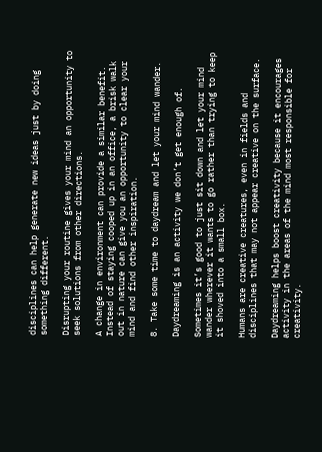disciplines can help generate new ideas just by doing something different.

Disrupting your routine gives your mind an opportunity to seek solutions from other directions.

A change in environment can provide a similar benefit. Instead of staying cooped up in an office, a brisk walk out in nature can give you an opportunity to clear your mind and find other inspiration.

8. Take some time to daydream and let your mind wander.

Daydreaming is an activity we don’t get enough of.

Sometimes it’s good to just sit down and let your mind wander wherever it wants to go rather than trying to keep it shoved into a small box.

Humans are creative creatures, even in fields and disciplines that may not appear creative on the surface.

Daydreaming helps boost creativity because it encourages activity in the areas of the mind most responsible for creativity.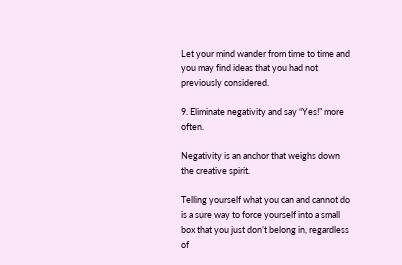Let your mind wander from time to time and you may find ideas that you had not previously considered.

9. Eliminate negativity and say “Yes!” more often.

Negativity is an anchor that weighs down the creative spirit.

Telling yourself what you can and cannot do is a sure way to force yourself into a small box that you just don’t belong in, regardless of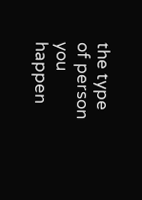the type of person you happen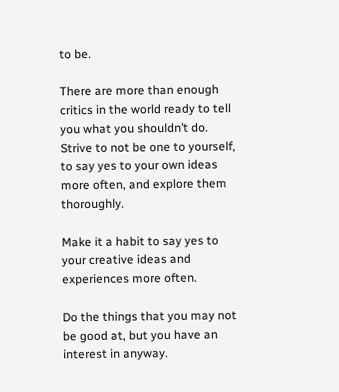to be.

There are more than enough critics in the world ready to tell you what you shouldn’t do. Strive to not be one to yourself, to say yes to your own ideas more often, and explore them thoroughly.

Make it a habit to say yes to your creative ideas and experiences more often.

Do the things that you may not be good at, but you have an interest in anyway.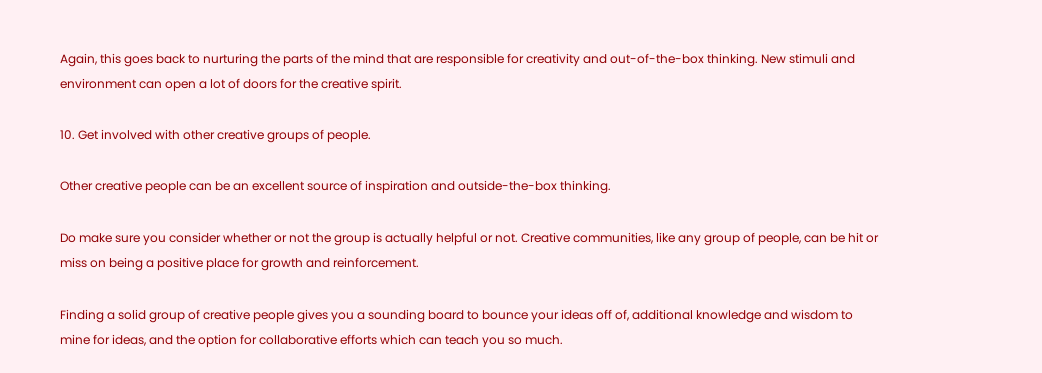Again, this goes back to nurturing the parts of the mind that are responsible for creativity and out-of-the-box thinking. New stimuli and environment can open a lot of doors for the creative spirit.

10. Get involved with other creative groups of people.

Other creative people can be an excellent source of inspiration and outside-the-box thinking.

Do make sure you consider whether or not the group is actually helpful or not. Creative communities, like any group of people, can be hit or miss on being a positive place for growth and reinforcement.

Finding a solid group of creative people gives you a sounding board to bounce your ideas off of, additional knowledge and wisdom to mine for ideas, and the option for collaborative efforts which can teach you so much.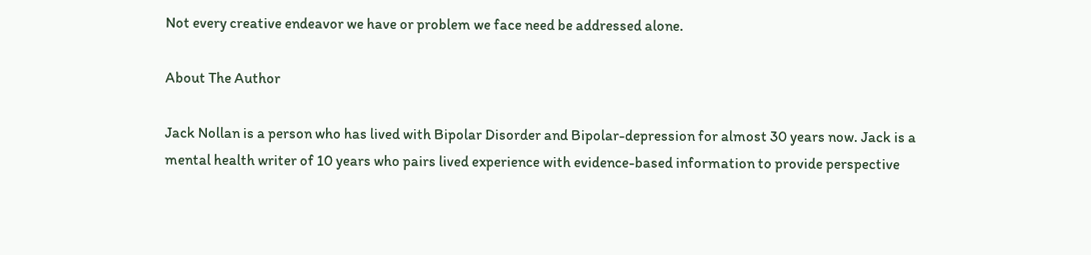Not every creative endeavor we have or problem we face need be addressed alone.

About The Author

Jack Nollan is a person who has lived with Bipolar Disorder and Bipolar-depression for almost 30 years now. Jack is a mental health writer of 10 years who pairs lived experience with evidence-based information to provide perspective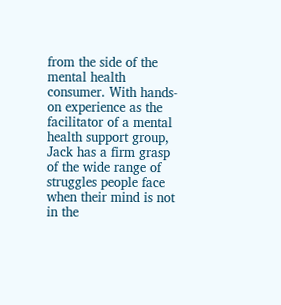from the side of the mental health consumer. With hands-on experience as the facilitator of a mental health support group, Jack has a firm grasp of the wide range of struggles people face when their mind is not in the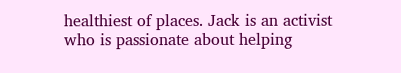healthiest of places. Jack is an activist who is passionate about helping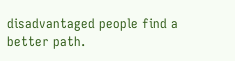disadvantaged people find a better path.